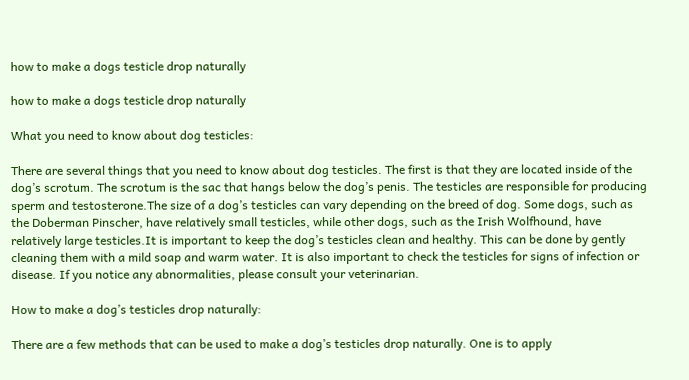how to make a dogs testicle drop naturally

how to make a dogs testicle drop naturally

What you need to know about dog testicles:

There are several things that you need to know about dog testicles. The first is that they are located inside of the dog’s scrotum. The scrotum is the sac that hangs below the dog’s penis. The testicles are responsible for producing sperm and testosterone.The size of a dog’s testicles can vary depending on the breed of dog. Some dogs, such as the Doberman Pinscher, have relatively small testicles, while other dogs, such as the Irish Wolfhound, have relatively large testicles.It is important to keep the dog’s testicles clean and healthy. This can be done by gently cleaning them with a mild soap and warm water. It is also important to check the testicles for signs of infection or disease. If you notice any abnormalities, please consult your veterinarian.

How to make a dog’s testicles drop naturally:

There are a few methods that can be used to make a dog’s testicles drop naturally. One is to apply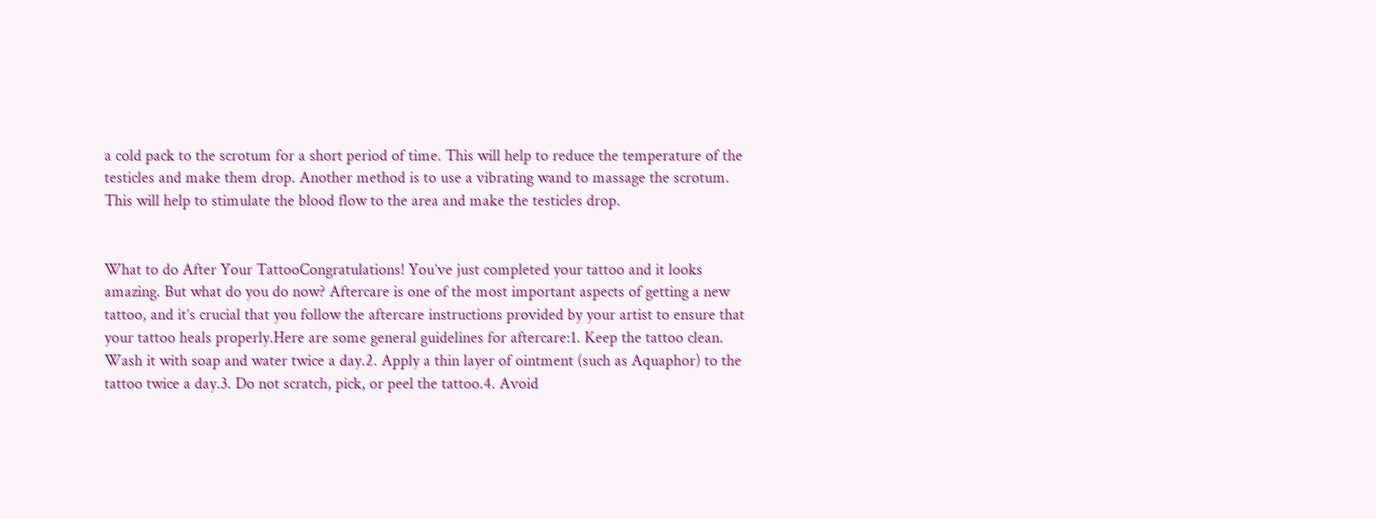a cold pack to the scrotum for a short period of time. This will help to reduce the temperature of the testicles and make them drop. Another method is to use a vibrating wand to massage the scrotum. This will help to stimulate the blood flow to the area and make the testicles drop.


What to do After Your TattooCongratulations! You’ve just completed your tattoo and it looks amazing. But what do you do now? Aftercare is one of the most important aspects of getting a new tattoo, and it’s crucial that you follow the aftercare instructions provided by your artist to ensure that your tattoo heals properly.Here are some general guidelines for aftercare:1. Keep the tattoo clean. Wash it with soap and water twice a day.2. Apply a thin layer of ointment (such as Aquaphor) to the tattoo twice a day.3. Do not scratch, pick, or peel the tattoo.4. Avoid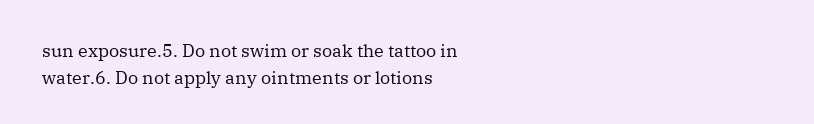sun exposure.5. Do not swim or soak the tattoo in water.6. Do not apply any ointments or lotions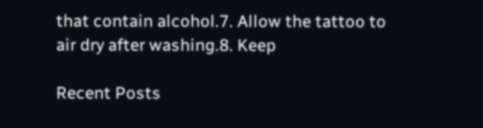that contain alcohol.7. Allow the tattoo to air dry after washing.8. Keep

Recent Posts